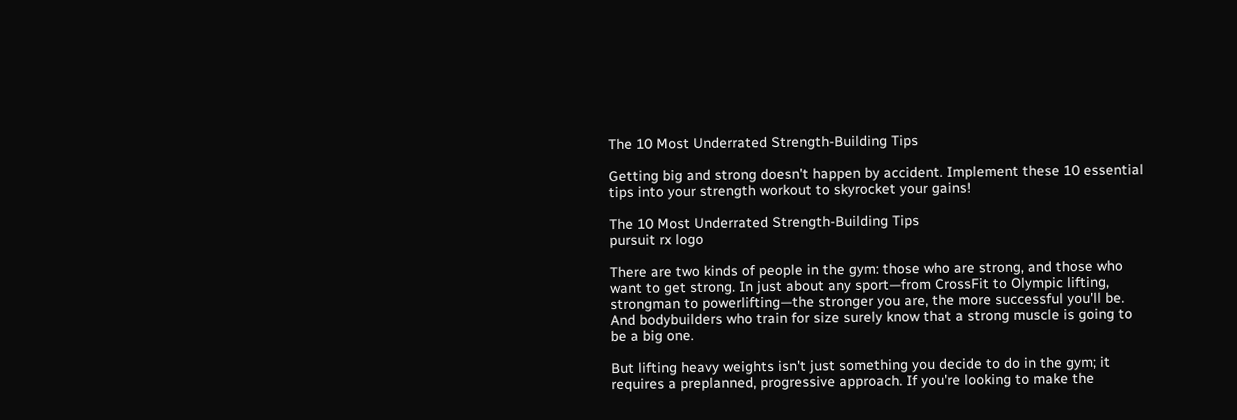The 10 Most Underrated Strength-Building Tips

Getting big and strong doesn't happen by accident. Implement these 10 essential tips into your strength workout to skyrocket your gains!

The 10 Most Underrated Strength-Building Tips
pursuit rx logo

There are two kinds of people in the gym: those who are strong, and those who want to get strong. In just about any sport—from CrossFit to Olympic lifting, strongman to powerlifting—the stronger you are, the more successful you'll be. And bodybuilders who train for size surely know that a strong muscle is going to be a big one.

But lifting heavy weights isn't just something you decide to do in the gym; it requires a preplanned, progressive approach. If you're looking to make the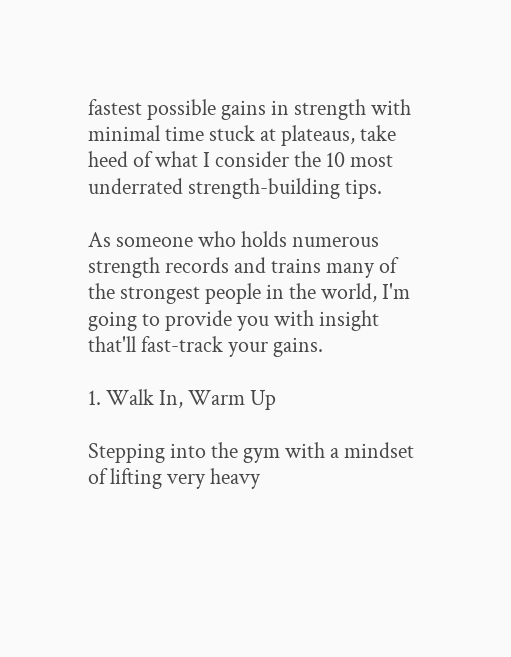fastest possible gains in strength with minimal time stuck at plateaus, take heed of what I consider the 10 most underrated strength-building tips.

As someone who holds numerous strength records and trains many of the strongest people in the world, I'm going to provide you with insight that'll fast-track your gains.

1. Walk In, Warm Up

Stepping into the gym with a mindset of lifting very heavy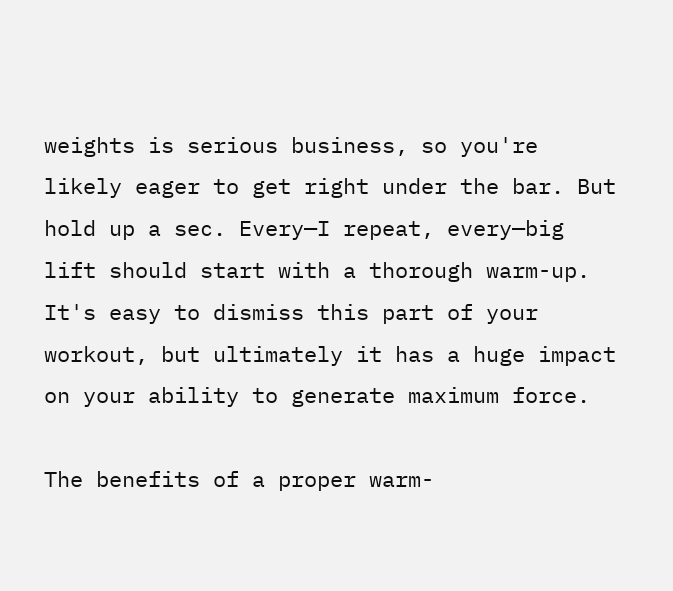weights is serious business, so you're likely eager to get right under the bar. But hold up a sec. Every—I repeat, every—big lift should start with a thorough warm-up. It's easy to dismiss this part of your workout, but ultimately it has a huge impact on your ability to generate maximum force.

The benefits of a proper warm-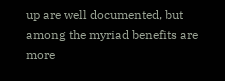up are well documented, but among the myriad benefits are more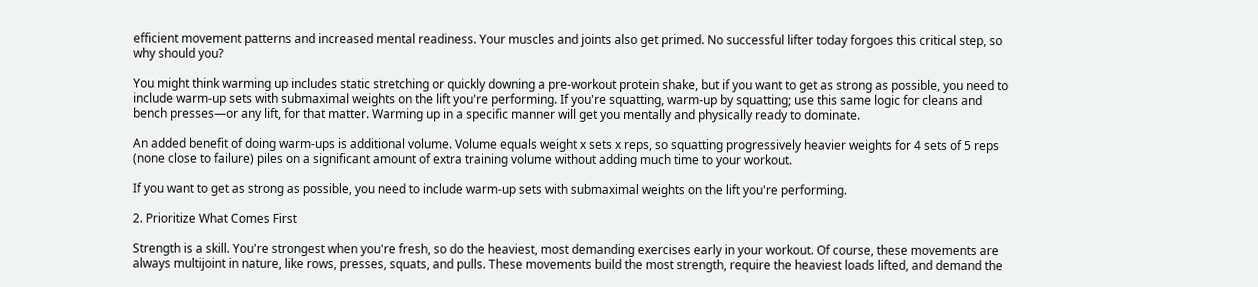efficient movement patterns and increased mental readiness. Your muscles and joints also get primed. No successful lifter today forgoes this critical step, so why should you?

You might think warming up includes static stretching or quickly downing a pre-workout protein shake, but if you want to get as strong as possible, you need to include warm-up sets with submaximal weights on the lift you're performing. If you're squatting, warm-up by squatting; use this same logic for cleans and bench presses—or any lift, for that matter. Warming up in a specific manner will get you mentally and physically ready to dominate.

An added benefit of doing warm-ups is additional volume. Volume equals weight x sets x reps, so squatting progressively heavier weights for 4 sets of 5 reps (none close to failure) piles on a significant amount of extra training volume without adding much time to your workout.

If you want to get as strong as possible, you need to include warm-up sets with submaximal weights on the lift you're performing.

2. Prioritize What Comes First

Strength is a skill. You're strongest when you're fresh, so do the heaviest, most demanding exercises early in your workout. Of course, these movements are always multijoint in nature, like rows, presses, squats, and pulls. These movements build the most strength, require the heaviest loads lifted, and demand the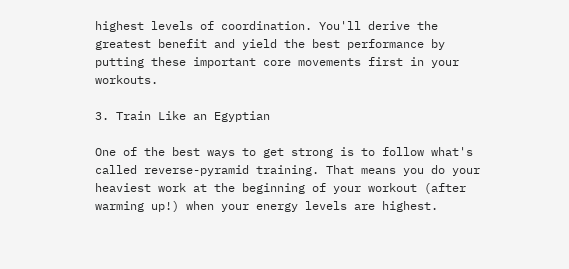highest levels of coordination. You'll derive the greatest benefit and yield the best performance by putting these important core movements first in your workouts.

3. Train Like an Egyptian

One of the best ways to get strong is to follow what's called reverse-pyramid training. That means you do your heaviest work at the beginning of your workout (after warming up!) when your energy levels are highest.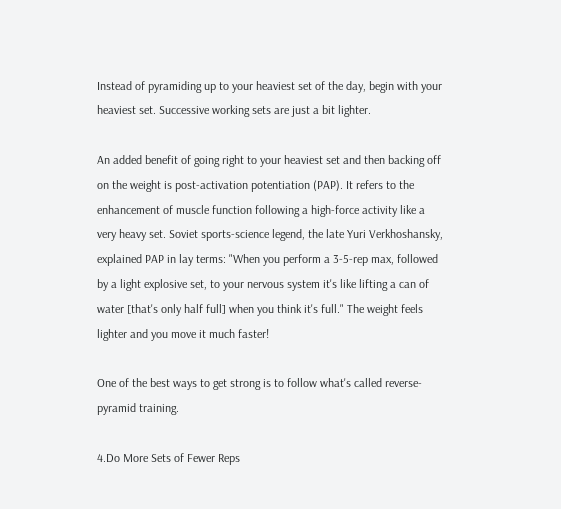Instead of pyramiding up to your heaviest set of the day, begin with your heaviest set. Successive working sets are just a bit lighter.

An added benefit of going right to your heaviest set and then backing off on the weight is post-activation potentiation (PAP). It refers to the enhancement of muscle function following a high-force activity like a very heavy set. Soviet sports-science legend, the late Yuri Verkhoshansky, explained PAP in lay terms: "When you perform a 3-5-rep max, followed by a light explosive set, to your nervous system it's like lifting a can of water [that's only half full] when you think it's full." The weight feels lighter and you move it much faster!

One of the best ways to get strong is to follow what's called reverse-pyramid training.

4.Do More Sets of Fewer Reps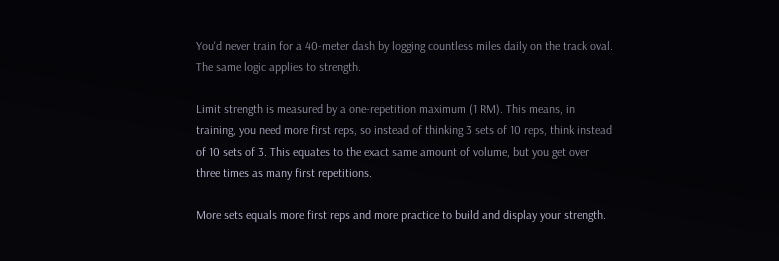You'd never train for a 40-meter dash by logging countless miles daily on the track oval. The same logic applies to strength.

Limit strength is measured by a one-repetition maximum (1 RM). This means, in training, you need more first reps, so instead of thinking 3 sets of 10 reps, think instead of 10 sets of 3. This equates to the exact same amount of volume, but you get over three times as many first repetitions.

More sets equals more first reps and more practice to build and display your strength.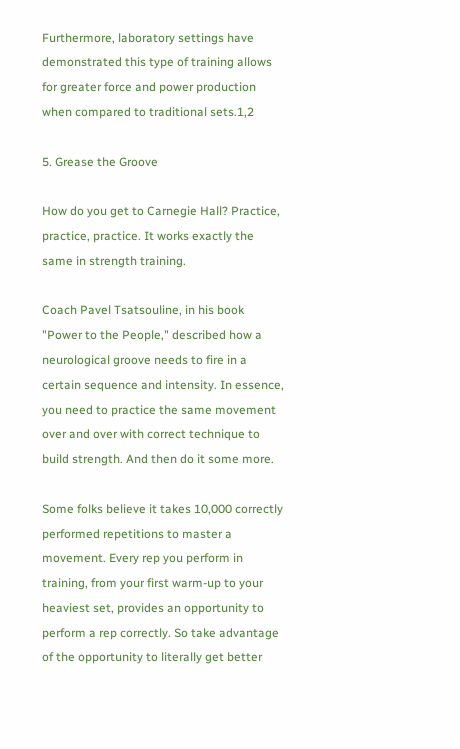Furthermore, laboratory settings have demonstrated this type of training allows for greater force and power production when compared to traditional sets.1,2

5. Grease the Groove

How do you get to Carnegie Hall? Practice, practice, practice. It works exactly the same in strength training.

Coach Pavel Tsatsouline, in his book "Power to the People," described how a neurological groove needs to fire in a certain sequence and intensity. In essence, you need to practice the same movement over and over with correct technique to build strength. And then do it some more.

Some folks believe it takes 10,000 correctly performed repetitions to master a movement. Every rep you perform in training, from your first warm-up to your heaviest set, provides an opportunity to perform a rep correctly. So take advantage of the opportunity to literally get better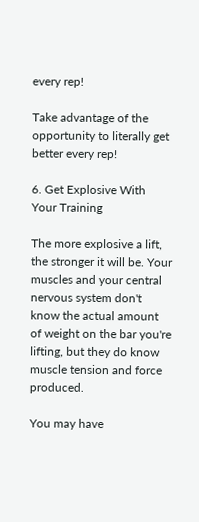every rep!

Take advantage of the opportunity to literally get better every rep!

6. Get Explosive With Your Training

The more explosive a lift, the stronger it will be. Your muscles and your central nervous system don't know the actual amount of weight on the bar you're lifting, but they do know muscle tension and force produced.

You may have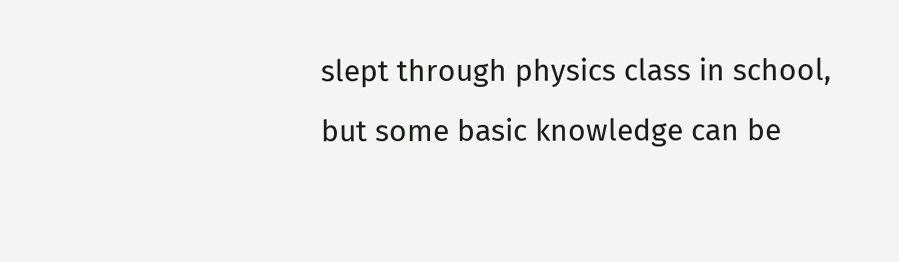slept through physics class in school, but some basic knowledge can be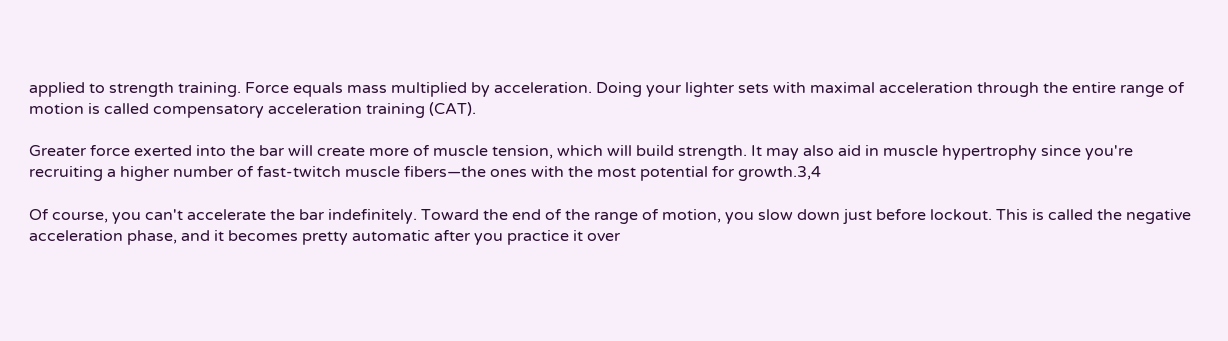applied to strength training. Force equals mass multiplied by acceleration. Doing your lighter sets with maximal acceleration through the entire range of motion is called compensatory acceleration training (CAT).

Greater force exerted into the bar will create more of muscle tension, which will build strength. It may also aid in muscle hypertrophy since you're recruiting a higher number of fast-twitch muscle fibers—the ones with the most potential for growth.3,4

Of course, you can't accelerate the bar indefinitely. Toward the end of the range of motion, you slow down just before lockout. This is called the negative acceleration phase, and it becomes pretty automatic after you practice it over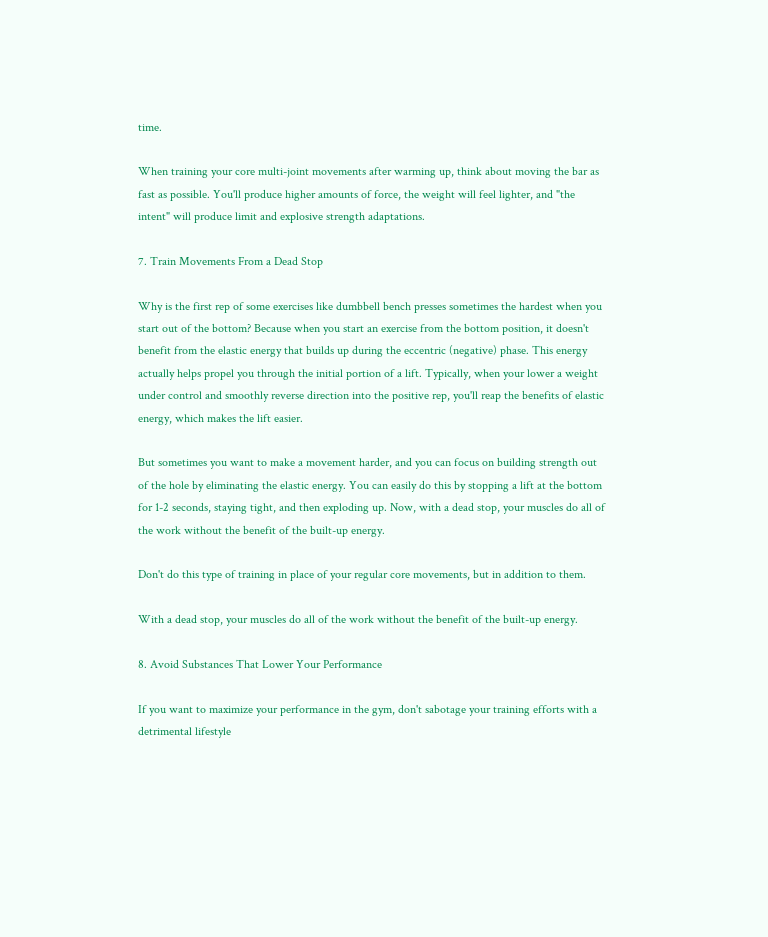time.

When training your core multi-joint movements after warming up, think about moving the bar as fast as possible. You'll produce higher amounts of force, the weight will feel lighter, and "the intent" will produce limit and explosive strength adaptations.

7. Train Movements From a Dead Stop

Why is the first rep of some exercises like dumbbell bench presses sometimes the hardest when you start out of the bottom? Because when you start an exercise from the bottom position, it doesn't benefit from the elastic energy that builds up during the eccentric (negative) phase. This energy actually helps propel you through the initial portion of a lift. Typically, when your lower a weight under control and smoothly reverse direction into the positive rep, you'll reap the benefits of elastic energy, which makes the lift easier.

But sometimes you want to make a movement harder, and you can focus on building strength out of the hole by eliminating the elastic energy. You can easily do this by stopping a lift at the bottom for 1-2 seconds, staying tight, and then exploding up. Now, with a dead stop, your muscles do all of the work without the benefit of the built-up energy.

Don't do this type of training in place of your regular core movements, but in addition to them.

With a dead stop, your muscles do all of the work without the benefit of the built-up energy.

8. Avoid Substances That Lower Your Performance

If you want to maximize your performance in the gym, don't sabotage your training efforts with a detrimental lifestyle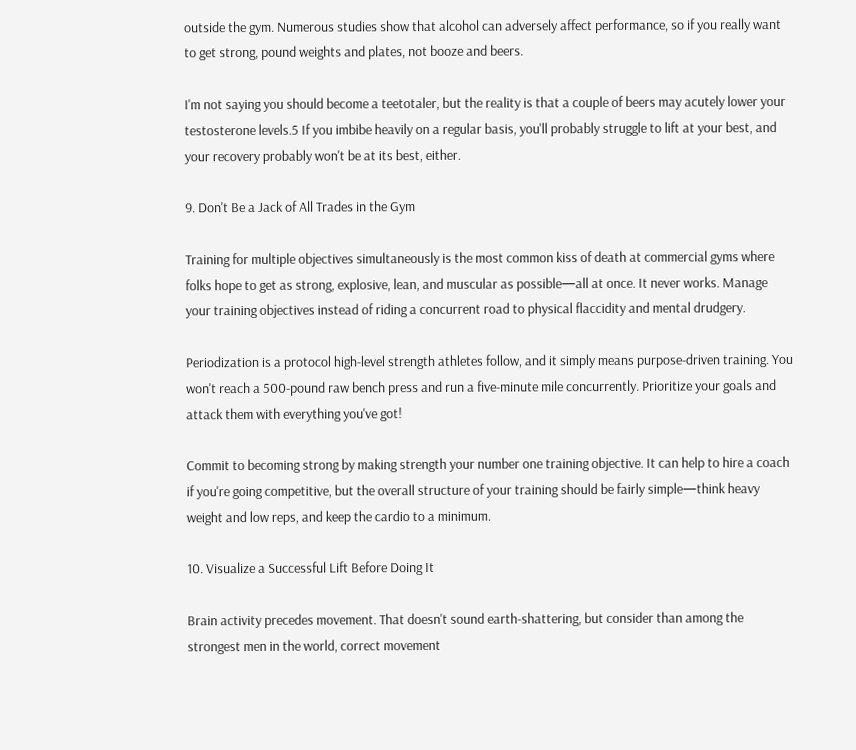outside the gym. Numerous studies show that alcohol can adversely affect performance, so if you really want to get strong, pound weights and plates, not booze and beers.

I'm not saying you should become a teetotaler, but the reality is that a couple of beers may acutely lower your testosterone levels.5 If you imbibe heavily on a regular basis, you'll probably struggle to lift at your best, and your recovery probably won't be at its best, either.

9. Don't Be a Jack of All Trades in the Gym

Training for multiple objectives simultaneously is the most common kiss of death at commercial gyms where folks hope to get as strong, explosive, lean, and muscular as possible—all at once. It never works. Manage your training objectives instead of riding a concurrent road to physical flaccidity and mental drudgery.

Periodization is a protocol high-level strength athletes follow, and it simply means purpose-driven training. You won't reach a 500-pound raw bench press and run a five-minute mile concurrently. Prioritize your goals and attack them with everything you've got!

Commit to becoming strong by making strength your number one training objective. It can help to hire a coach if you're going competitive, but the overall structure of your training should be fairly simple—think heavy weight and low reps, and keep the cardio to a minimum.

10. Visualize a Successful Lift Before Doing It

Brain activity precedes movement. That doesn't sound earth-shattering, but consider than among the strongest men in the world, correct movement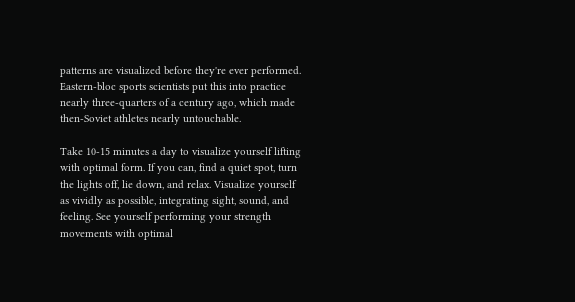patterns are visualized before they're ever performed. Eastern-bloc sports scientists put this into practice nearly three-quarters of a century ago, which made then-Soviet athletes nearly untouchable.

Take 10-15 minutes a day to visualize yourself lifting with optimal form. If you can, find a quiet spot, turn the lights off, lie down, and relax. Visualize yourself as vividly as possible, integrating sight, sound, and feeling. See yourself performing your strength movements with optimal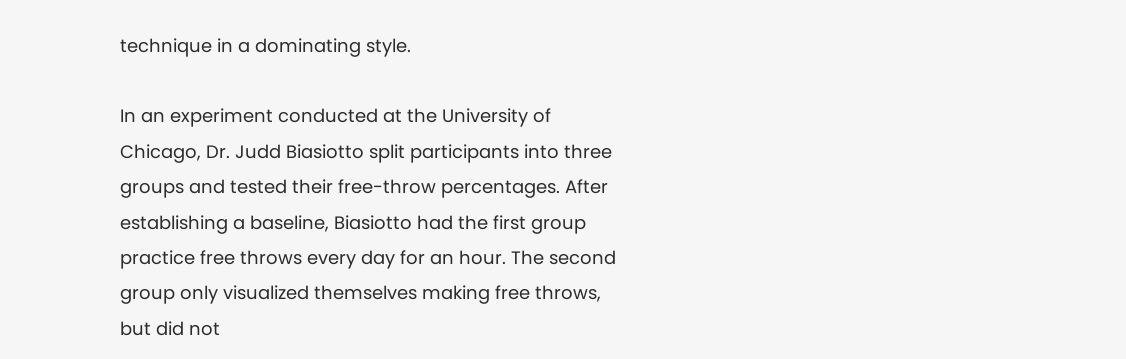technique in a dominating style.

In an experiment conducted at the University of Chicago, Dr. Judd Biasiotto split participants into three groups and tested their free-throw percentages. After establishing a baseline, Biasiotto had the first group practice free throws every day for an hour. The second group only visualized themselves making free throws, but did not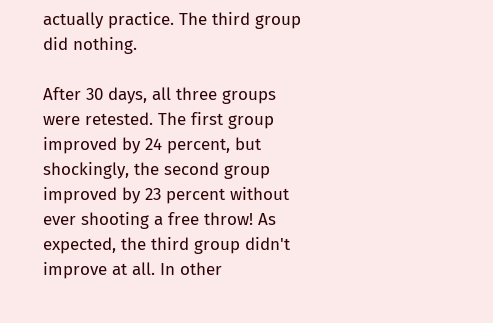actually practice. The third group did nothing.

After 30 days, all three groups were retested. The first group improved by 24 percent, but shockingly, the second group improved by 23 percent without ever shooting a free throw! As expected, the third group didn't improve at all. In other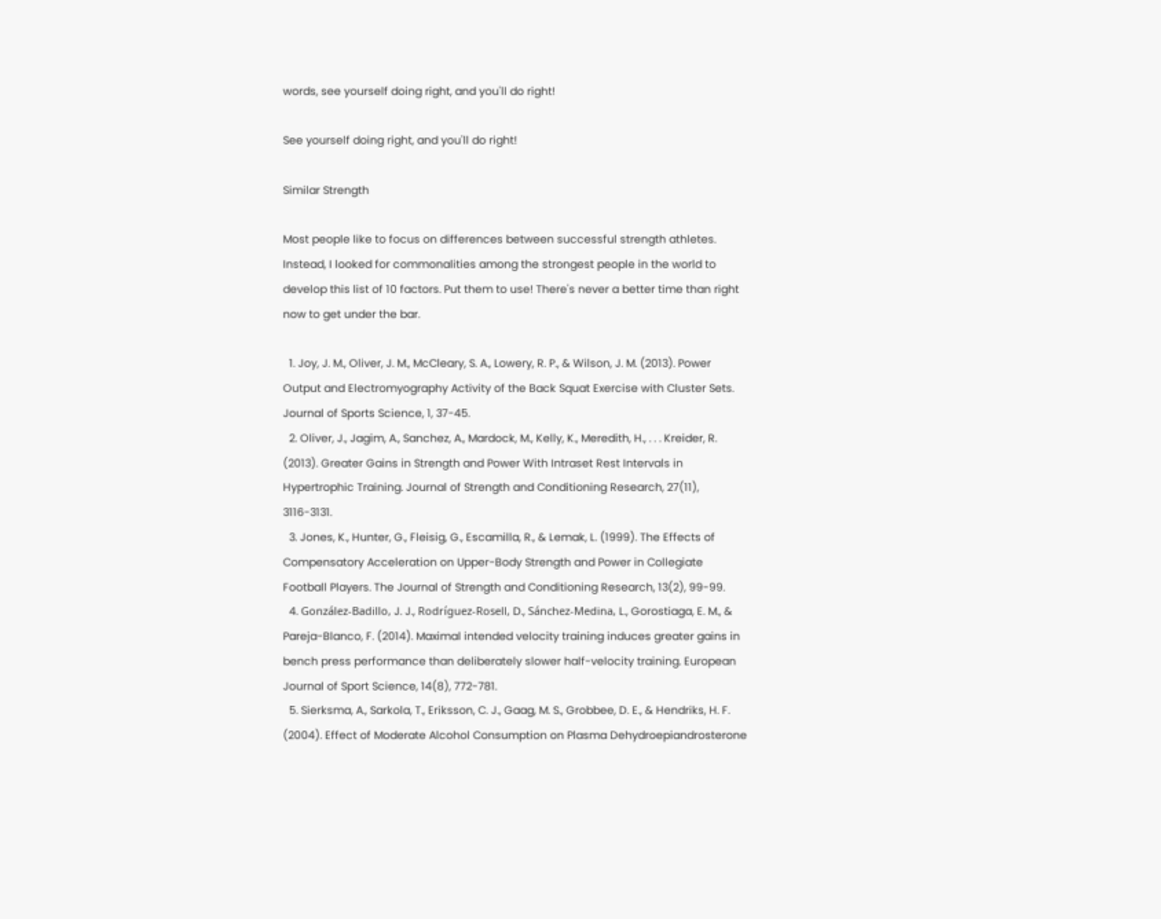words, see yourself doing right, and you'll do right!

See yourself doing right, and you'll do right!

Similar Strength

Most people like to focus on differences between successful strength athletes. Instead, I looked for commonalities among the strongest people in the world to develop this list of 10 factors. Put them to use! There's never a better time than right now to get under the bar.

  1. Joy, J. M., Oliver, J. M., McCleary, S. A., Lowery, R. P., & Wilson, J. M. (2013). Power Output and Electromyography Activity of the Back Squat Exercise with Cluster Sets. Journal of Sports Science, 1, 37-45.
  2. Oliver, J., Jagim, A., Sanchez, A., Mardock, M., Kelly, K., Meredith, H., . . . Kreider, R. (2013). Greater Gains in Strength and Power With Intraset Rest Intervals in Hypertrophic Training. Journal of Strength and Conditioning Research, 27(11), 3116-3131.
  3. Jones, K., Hunter, G., Fleisig, G., Escamilla, R., & Lemak, L. (1999). The Effects of Compensatory Acceleration on Upper-Body Strength and Power in Collegiate Football Players. The Journal of Strength and Conditioning Research, 13(2), 99-99.
  4. González-Badillo, J. J., Rodríguez-Rosell, D., Sánchez-Medina, L., Gorostiaga, E. M., & Pareja-Blanco, F. (2014). Maximal intended velocity training induces greater gains in bench press performance than deliberately slower half-velocity training. European Journal of Sport Science, 14(8), 772-781.
  5. Sierksma, A., Sarkola, T., Eriksson, C. J., Gaag, M. S., Grobbee, D. E., & Hendriks, H. F. (2004). Effect of Moderate Alcohol Consumption on Plasma Dehydroepiandrosterone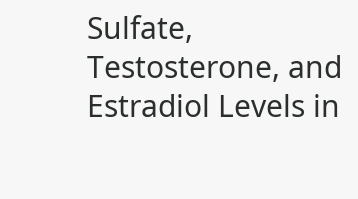Sulfate, Testosterone, and Estradiol Levels in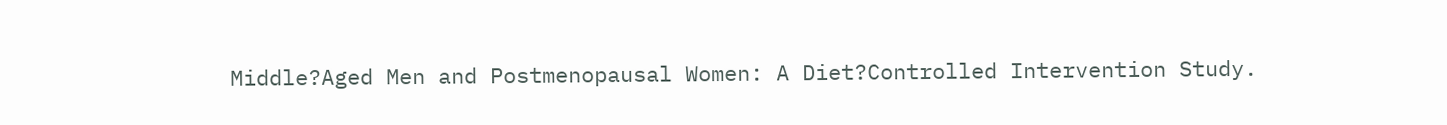Middle?Aged Men and Postmenopausal Women: A Diet?Controlled Intervention Study.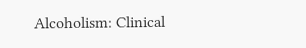Alcoholism: Clinical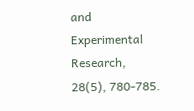and Experimental Research, 28(5), 780-785.